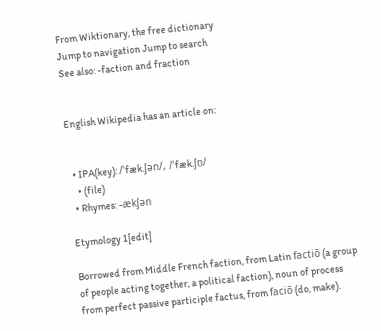From Wiktionary, the free dictionary
Jump to navigation Jump to search
See also: -faction and fraction


English Wikipedia has an article on:


  • IPA(key): /ˈfæk.ʃən/, /ˈfæk.ʃn̩/
    • (file)
  • Rhymes: -ækʃən

Etymology 1[edit]

Borrowed from Middle French faction, from Latin factiō (a group of people acting together, a political faction), noun of process from perfect passive participle factus, from faciō (do, make).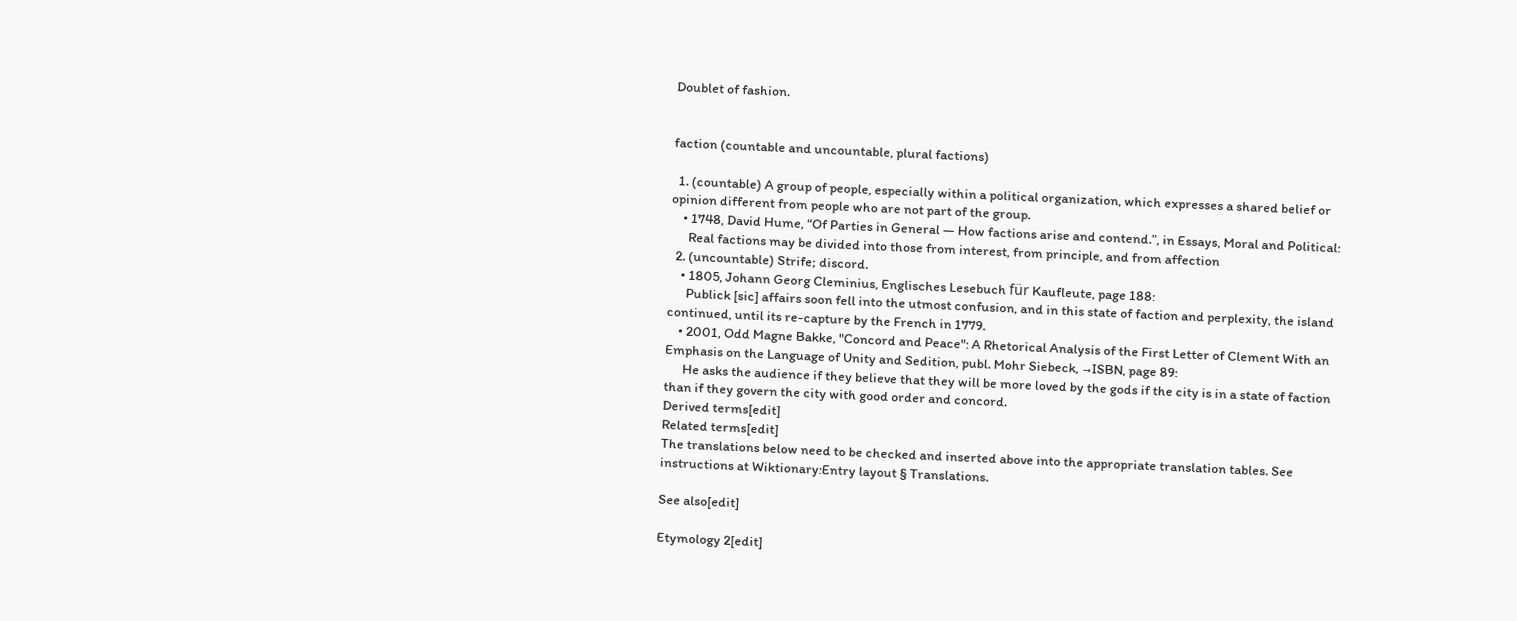Doublet of fashion.


faction (countable and uncountable, plural factions)

  1. (countable) A group of people, especially within a political organization, which expresses a shared belief or opinion different from people who are not part of the group.
    • 1748, David Hume, “Of Parties in General — How factions arise and contend.”, in Essays, Moral and Political:
      Real factions may be divided into those from interest, from principle, and from affection
  2. (uncountable) Strife; discord.
    • 1805, Johann Georg Cleminius, Englisches Lesebuch für Kaufleute, page 188:
      Publick [sic] affairs soon fell into the utmost confusion, and in this state of faction and perplexity, the island continued, until its re-capture by the French in 1779.
    • 2001, Odd Magne Bakke, "Concord and Peace": A Rhetorical Analysis of the First Letter of Clement With an Emphasis on the Language of Unity and Sedition, publ. Mohr Siebeck, →ISBN, page 89:
      He asks the audience if they believe that they will be more loved by the gods if the city is in a state of faction than if they govern the city with good order and concord.
Derived terms[edit]
Related terms[edit]
The translations below need to be checked and inserted above into the appropriate translation tables. See instructions at Wiktionary:Entry layout § Translations.

See also[edit]

Etymology 2[edit]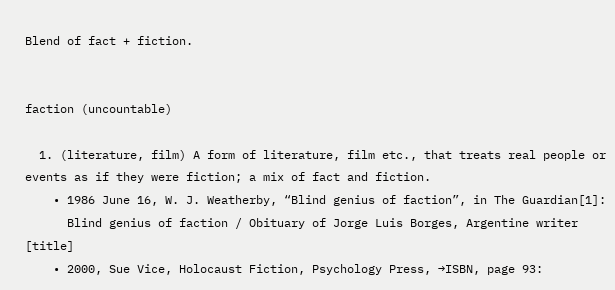Blend of fact + fiction.


faction (uncountable)

  1. (literature, film) A form of literature, film etc., that treats real people or events as if they were fiction; a mix of fact and fiction.
    • 1986 June 16, W. J. Weatherby, “Blind genius of faction”, in The Guardian[1]:
      Blind genius of faction / Obituary of Jorge Luis Borges, Argentine writer [title]
    • 2000, Sue Vice, Holocaust Fiction, Psychology Press, →ISBN, page 93: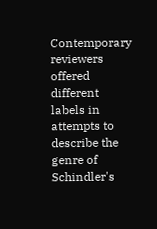Contemporary reviewers offered different labels in attempts to describe the genre of Schindler's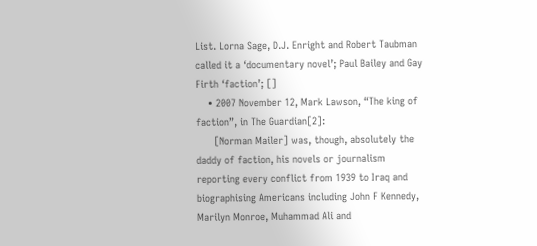List. Lorna Sage, D.J. Enright and Robert Taubman called it a ‘documentary novel’; Paul Bailey and Gay Firth ‘faction’; []
    • 2007 November 12, Mark Lawson, “The king of faction”, in The Guardian[2]:
      [Norman Mailer] was, though, absolutely the daddy of faction, his novels or journalism reporting every conflict from 1939 to Iraq and biographising Americans including John F Kennedy, Marilyn Monroe, Muhammad Ali and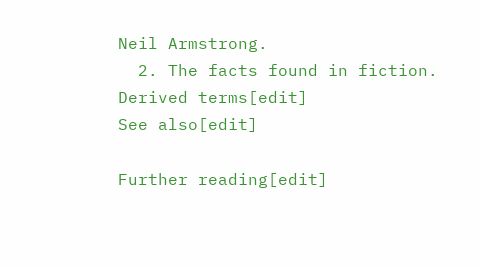Neil Armstrong.
  2. The facts found in fiction.
Derived terms[edit]
See also[edit]

Further reading[edit]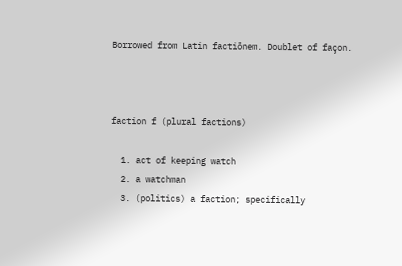Borrowed from Latin factiōnem. Doublet of façon.



faction f (plural factions)

  1. act of keeping watch
  2. a watchman
  3. (politics) a faction; specifically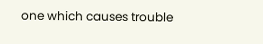one which causes trouble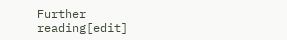Further reading[edit]